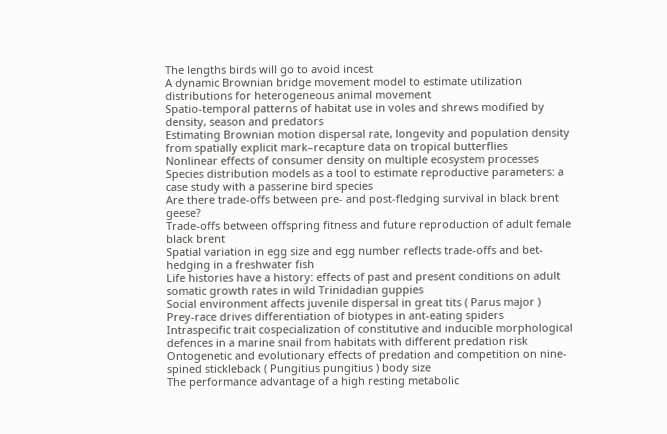The lengths birds will go to avoid incest
A dynamic Brownian bridge movement model to estimate utilization distributions for heterogeneous animal movement
Spatio-temporal patterns of habitat use in voles and shrews modified by density, season and predators
Estimating Brownian motion dispersal rate, longevity and population density from spatially explicit mark–recapture data on tropical butterflies
Nonlinear effects of consumer density on multiple ecosystem processes
Species distribution models as a tool to estimate reproductive parameters: a case study with a passerine bird species
Are there trade-offs between pre- and post-fledging survival in black brent geese?
Trade-offs between offspring fitness and future reproduction of adult female black brent
Spatial variation in egg size and egg number reflects trade-offs and bet-hedging in a freshwater fish
Life histories have a history: effects of past and present conditions on adult somatic growth rates in wild Trinidadian guppies
Social environment affects juvenile dispersal in great tits ( Parus major )
Prey-race drives differentiation of biotypes in ant-eating spiders
Intraspecific trait cospecialization of constitutive and inducible morphological defences in a marine snail from habitats with different predation risk
Ontogenetic and evolutionary effects of predation and competition on nine-spined stickleback ( Pungitius pungitius ) body size
The performance advantage of a high resting metabolic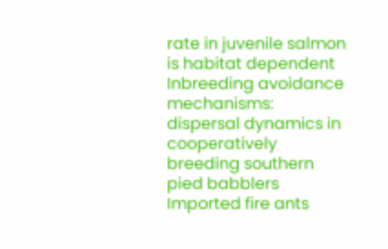rate in juvenile salmon is habitat dependent
Inbreeding avoidance mechanisms: dispersal dynamics in cooperatively breeding southern pied babblers
Imported fire ants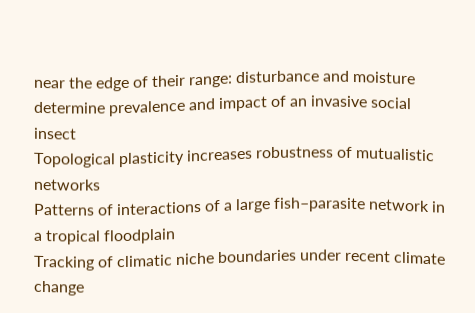near the edge of their range: disturbance and moisture determine prevalence and impact of an invasive social insect
Topological plasticity increases robustness of mutualistic networks
Patterns of interactions of a large fish–parasite network in a tropical floodplain
Tracking of climatic niche boundaries under recent climate change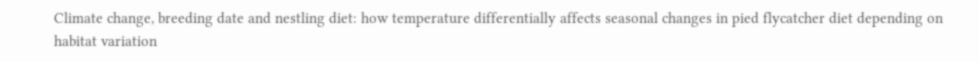Climate change, breeding date and nestling diet: how temperature differentially affects seasonal changes in pied flycatcher diet depending on habitat variation